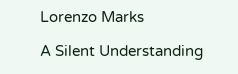Lorenzo Marks

A Silent Understanding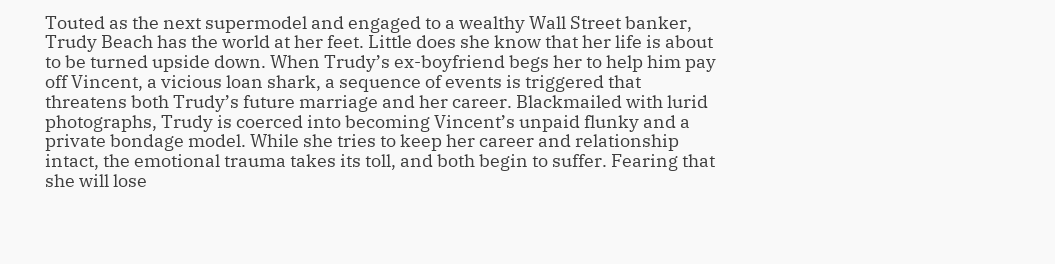Touted as the next supermodel and engaged to a wealthy Wall Street banker, Trudy Beach has the world at her feet. Little does she know that her life is about to be turned upside down. When Trudy’s ex-boyfriend begs her to help him pay off Vincent, a vicious loan shark, a sequence of events is triggered that threatens both Trudy’s future marriage and her career. Blackmailed with lurid photographs, Trudy is coerced into becoming Vincent’s unpaid flunky and a private bondage model. While she tries to keep her career and relationship intact, the emotional trauma takes its toll, and both begin to suffer. Fearing that she will lose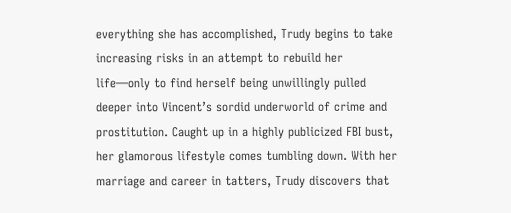everything she has accomplished, Trudy begins to take increasing risks in an attempt to rebuild her life—only to find herself being unwillingly pulled deeper into Vincent’s sordid underworld of crime and prostitution. Caught up in a highly publicized FBI bust, her glamorous lifestyle comes tumbling down. With her marriage and career in tatters, Trudy discovers that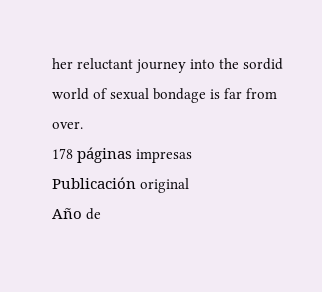her reluctant journey into the sordid world of sexual bondage is far from over.
178 páginas impresas
Publicación original
Año de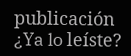publicación
¿Ya lo leíste?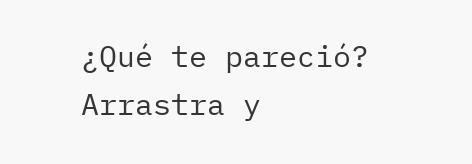¿Qué te pareció?
Arrastra y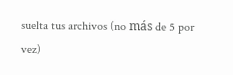suelta tus archivos (no más de 5 por vez)